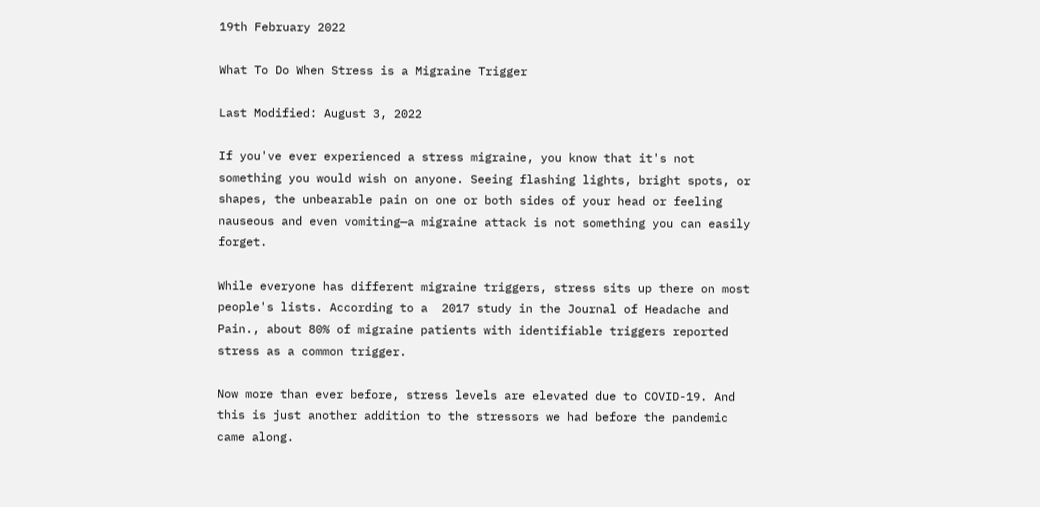19th February 2022

What To Do When Stress is a Migraine Trigger

Last Modified: August 3, 2022

If you've ever experienced a stress migraine, you know that it's not something you would wish on anyone. Seeing flashing lights, bright spots, or shapes, the unbearable pain on one or both sides of your head or feeling nauseous and even vomiting—a migraine attack is not something you can easily forget.

While everyone has different migraine triggers, stress sits up there on most people's lists. According to a  2017 study in the Journal of Headache and Pain., about 80% of migraine patients with identifiable triggers reported stress as a common trigger.

Now more than ever before, stress levels are elevated due to COVID-19. And this is just another addition to the stressors we had before the pandemic came along.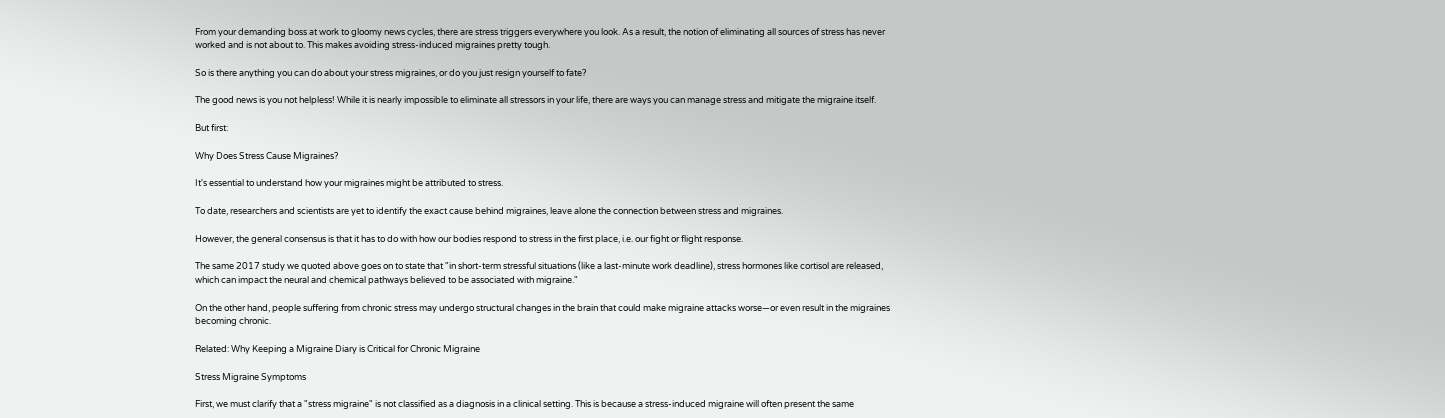From your demanding boss at work to gloomy news cycles, there are stress triggers everywhere you look. As a result, the notion of eliminating all sources of stress has never worked and is not about to. This makes avoiding stress-induced migraines pretty tough.

So is there anything you can do about your stress migraines, or do you just resign yourself to fate?

The good news is you not helpless! While it is nearly impossible to eliminate all stressors in your life, there are ways you can manage stress and mitigate the migraine itself.

But first:

Why Does Stress Cause Migraines?

It's essential to understand how your migraines might be attributed to stress.

To date, researchers and scientists are yet to identify the exact cause behind migraines, leave alone the connection between stress and migraines.

However, the general consensus is that it has to do with how our bodies respond to stress in the first place, i.e. our fight or flight response.

The same 2017 study we quoted above goes on to state that "in short-term stressful situations (like a last-minute work deadline), stress hormones like cortisol are released, which can impact the neural and chemical pathways believed to be associated with migraine."

On the other hand, people suffering from chronic stress may undergo structural changes in the brain that could make migraine attacks worse—or even result in the migraines becoming chronic.

Related: Why Keeping a Migraine Diary is Critical for Chronic Migraine

Stress Migraine Symptoms

First, we must clarify that a "stress migraine" is not classified as a diagnosis in a clinical setting. This is because a stress-induced migraine will often present the same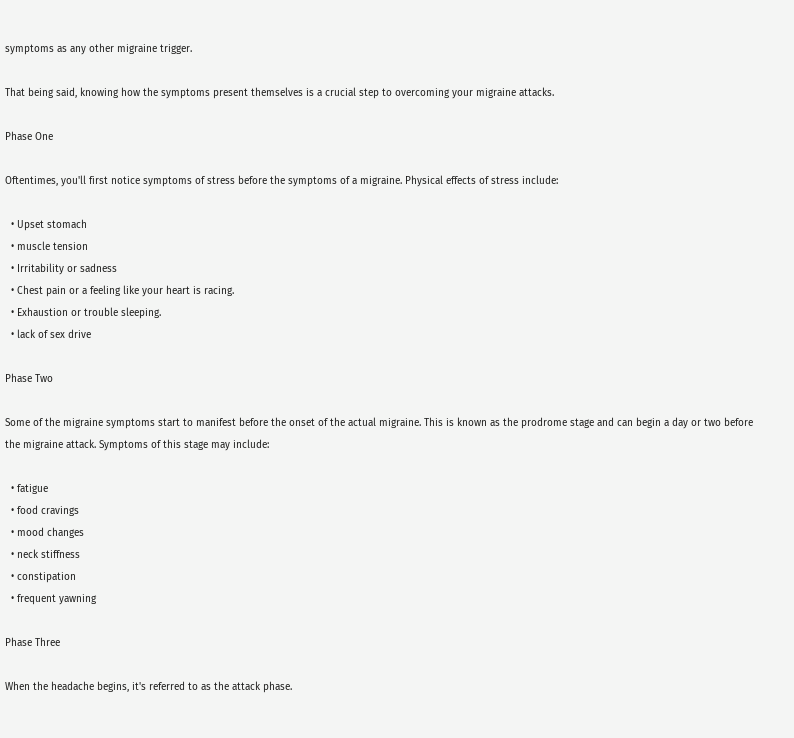symptoms as any other migraine trigger.

That being said, knowing how the symptoms present themselves is a crucial step to overcoming your migraine attacks.

Phase One

Oftentimes, you'll first notice symptoms of stress before the symptoms of a migraine. Physical effects of stress include:

  • Upset stomach
  • muscle tension
  • Irritability or sadness
  • Chest pain or a feeling like your heart is racing.
  • Exhaustion or trouble sleeping.
  • lack of sex drive

Phase Two

Some of the migraine symptoms start to manifest before the onset of the actual migraine. This is known as the prodrome stage and can begin a day or two before the migraine attack. Symptoms of this stage may include:

  • fatigue
  • food cravings
  • mood changes
  • neck stiffness
  • constipation
  • frequent yawning

Phase Three

When the headache begins, it's referred to as the attack phase.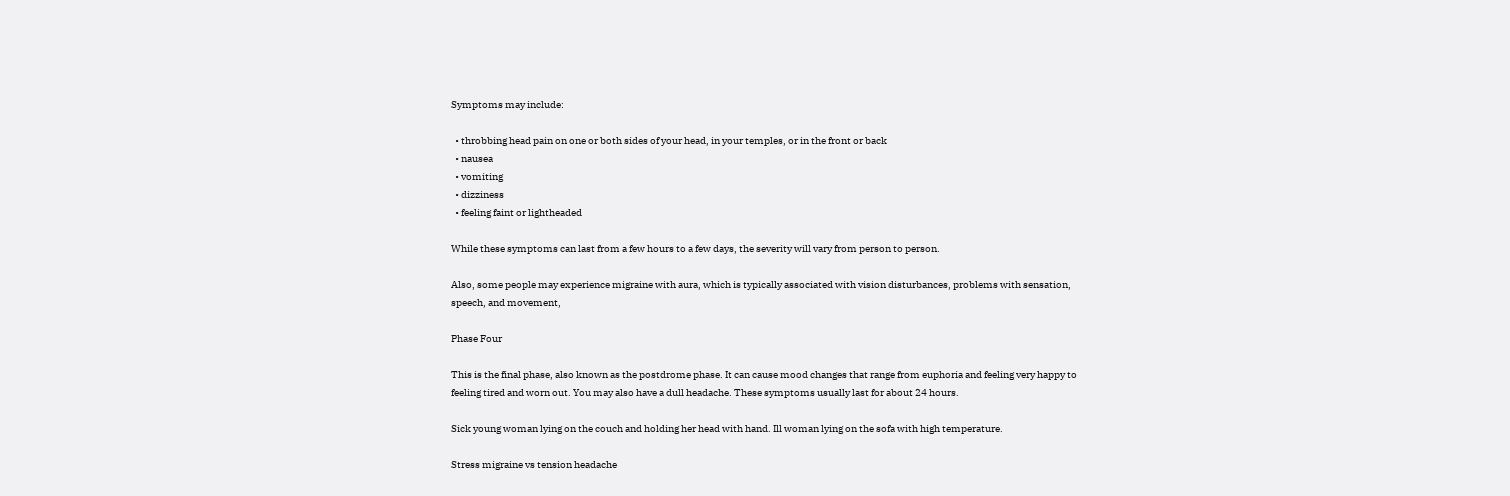Symptoms may include:

  • throbbing head pain on one or both sides of your head, in your temples, or in the front or back
  • nausea
  • vomiting
  • dizziness
  • feeling faint or lightheaded

While these symptoms can last from a few hours to a few days, the severity will vary from person to person.

Also, some people may experience migraine with aura, which is typically associated with vision disturbances, problems with sensation, speech, and movement,

Phase Four

This is the final phase, also known as the postdrome phase. It can cause mood changes that range from euphoria and feeling very happy to feeling tired and worn out. You may also have a dull headache. These symptoms usually last for about 24 hours.

Sick young woman lying on the couch and holding her head with hand. Ill woman lying on the sofa with high temperature.

Stress migraine vs tension headache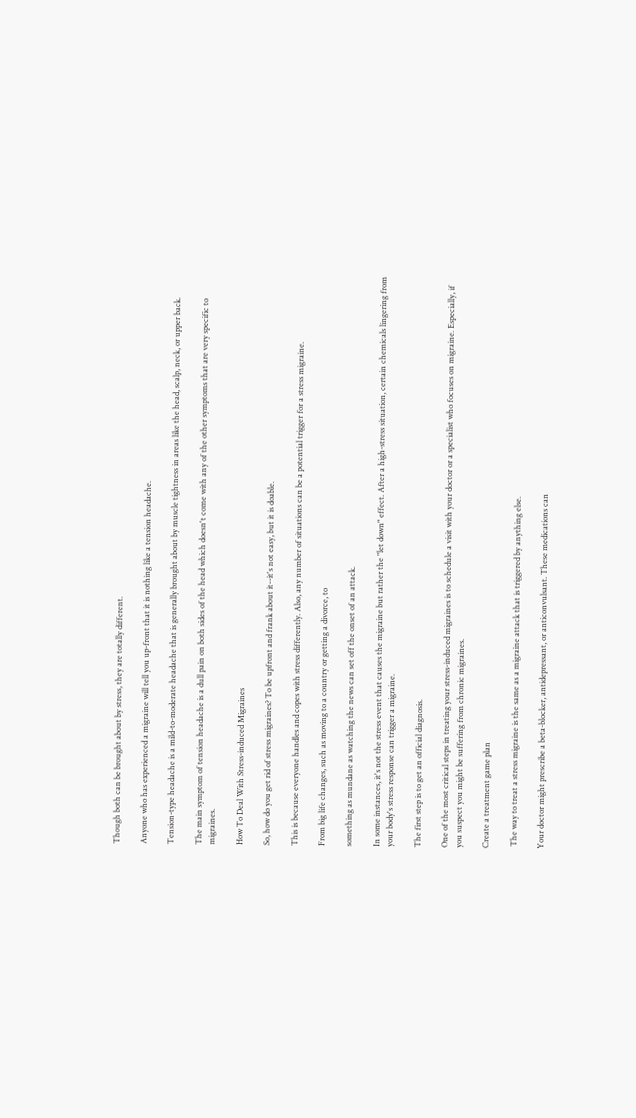Though both can be brought about by stress, they are totally different.

Anyone who has experienced a migraine will tell you up-front that it is nothing like a tension headache.

Tension-type headache is a mild-to-moderate headache that is generally brought about by muscle tightness in areas like the head, scalp, neck, or upper back.

The main symptom of tension headache is a dull pain on both sides of the head which doesn't come with any of the other symptoms that are very specific to migraines.

How To Deal With Stress-induced Migraines

So, how do you get rid of stress migraines? To be upfront and frank about it--it's not easy, but it is doable.

This is because everyone handles and copes with stress differently. Also, any number of situations can be a potential trigger for a stress migraine.

From big life changes, such as moving to a country or getting a divorce, to

something as mundane as watching the news can set off the onset of an attack.

In some instances, it's not the stress event that causes the migraine but rather the "let down" effect. After a high-stress situation, certain chemicals lingering from your body's stress response can trigger a migraine.

The first step is to get an official diagnosis.

One of the most critical steps in treating your stress-induced migraines is to schedule a visit with your doctor or a specialist who focuses on migraine. Especially, if you suspect you might be suffering from chronic migraines.

Create a treatment game plan

 The way to treat a stress migraine is the same as a migraine attack that is triggered by anything else.

Your doctor might prescribe a beta-blocker, antidepressant, or anticonvulsant. These medications can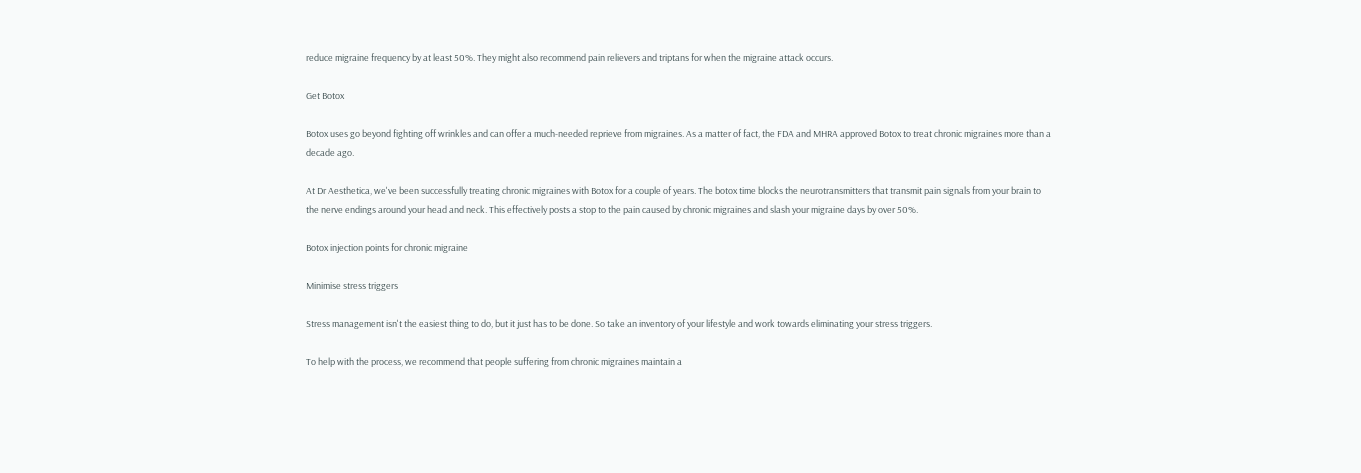reduce migraine frequency by at least 50%. They might also recommend pain relievers and triptans for when the migraine attack occurs.

Get Botox

Botox uses go beyond fighting off wrinkles and can offer a much-needed reprieve from migraines. As a matter of fact, the FDA and MHRA approved Botox to treat chronic migraines more than a decade ago.

At Dr Aesthetica, we've been successfully treating chronic migraines with Botox for a couple of years. The botox time blocks the neurotransmitters that transmit pain signals from your brain to the nerve endings around your head and neck. This effectively posts a stop to the pain caused by chronic migraines and slash your migraine days by over 50%.

Botox injection points for chronic migraine

Minimise stress triggers

Stress management isn't the easiest thing to do, but it just has to be done. So take an inventory of your lifestyle and work towards eliminating your stress triggers.

To help with the process, we recommend that people suffering from chronic migraines maintain a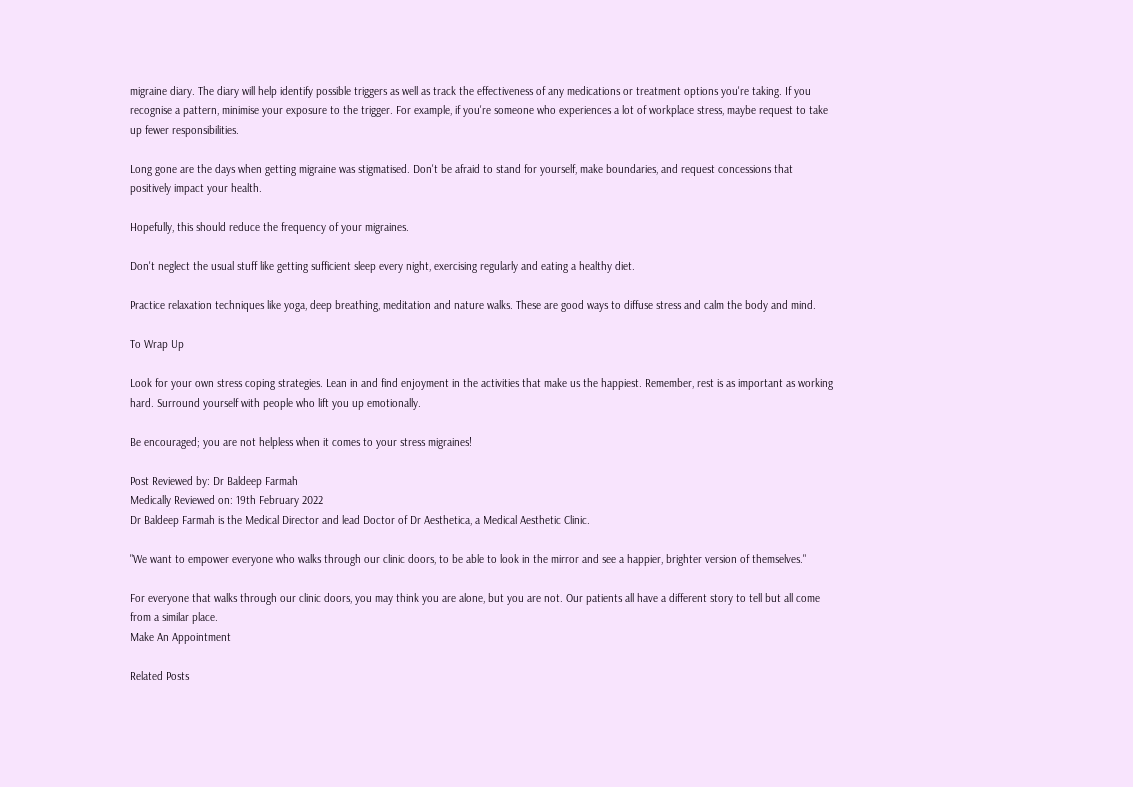migraine diary. The diary will help identify possible triggers as well as track the effectiveness of any medications or treatment options you're taking. If you recognise a pattern, minimise your exposure to the trigger. For example, if you're someone who experiences a lot of workplace stress, maybe request to take up fewer responsibilities.

Long gone are the days when getting migraine was stigmatised. Don't be afraid to stand for yourself, make boundaries, and request concessions that positively impact your health.

Hopefully, this should reduce the frequency of your migraines.

Don't neglect the usual stuff like getting sufficient sleep every night, exercising regularly and eating a healthy diet.

Practice relaxation techniques like yoga, deep breathing, meditation and nature walks. These are good ways to diffuse stress and calm the body and mind.

To Wrap Up

Look for your own stress coping strategies. Lean in and find enjoyment in the activities that make us the happiest. Remember, rest is as important as working hard. Surround yourself with people who lift you up emotionally.

Be encouraged; you are not helpless when it comes to your stress migraines!

Post Reviewed by: Dr Baldeep Farmah
Medically Reviewed on: 19th February 2022
Dr Baldeep Farmah is the Medical Director and lead Doctor of Dr Aesthetica, a Medical Aesthetic Clinic.

"We want to empower everyone who walks through our clinic doors, to be able to look in the mirror and see a happier, brighter version of themselves."

For everyone that walks through our clinic doors, you may think you are alone, but you are not. Our patients all have a different story to tell but all come from a similar place.
Make An Appointment

Related Posts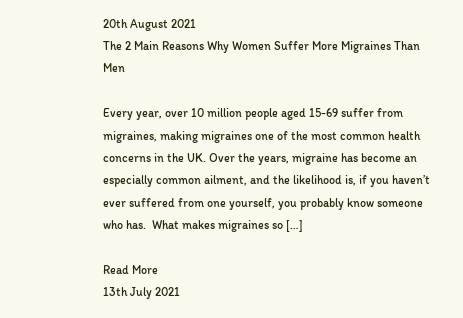20th August 2021
The 2 Main Reasons Why Women Suffer More Migraines Than Men

Every year, over 10 million people aged 15-69 suffer from migraines, making migraines one of the most common health concerns in the UK. Over the years, migraine has become an especially common ailment, and the likelihood is, if you haven’t ever suffered from one yourself, you probably know someone who has.  What makes migraines so […]

Read More
13th July 2021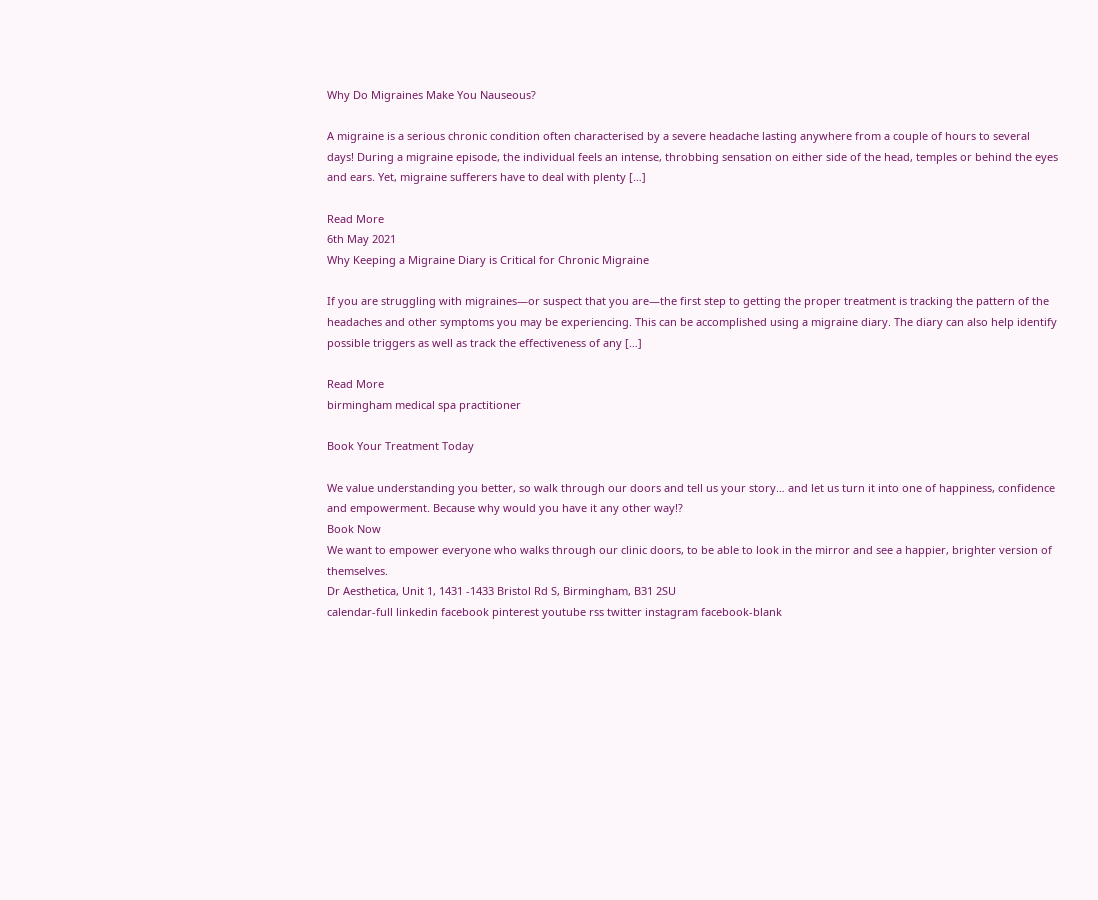Why Do Migraines Make You Nauseous?

A migraine is a serious chronic condition often characterised by a severe headache lasting anywhere from a couple of hours to several days! During a migraine episode, the individual feels an intense, throbbing sensation on either side of the head, temples or behind the eyes and ears. Yet, migraine sufferers have to deal with plenty […]

Read More
6th May 2021
Why Keeping a Migraine Diary is Critical for Chronic Migraine

If you are struggling with migraines—or suspect that you are—the first step to getting the proper treatment is tracking the pattern of the headaches and other symptoms you may be experiencing. This can be accomplished using a migraine diary. The diary can also help identify possible triggers as well as track the effectiveness of any […]

Read More
birmingham medical spa practitioner

Book Your Treatment Today

We value understanding you better, so walk through our doors and tell us your story… and let us turn it into one of happiness, confidence and empowerment. Because why would you have it any other way!?
Book Now
We want to empower everyone who walks through our clinic doors, to be able to look in the mirror and see a happier, brighter version of themselves.
Dr Aesthetica, Unit 1, 1431 -1433 Bristol Rd S, Birmingham, B31 2SU
calendar-full linkedin facebook pinterest youtube rss twitter instagram facebook-blank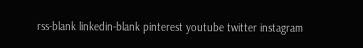rss-blank linkedin-blank pinterest youtube twitter instagram